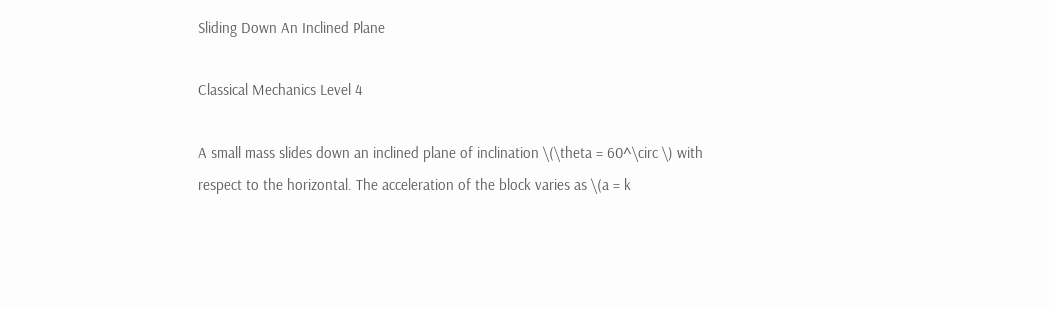Sliding Down An Inclined Plane

Classical Mechanics Level 4

A small mass slides down an inclined plane of inclination \(\theta = 60^\circ \) with respect to the horizontal. The acceleration of the block varies as \(a = k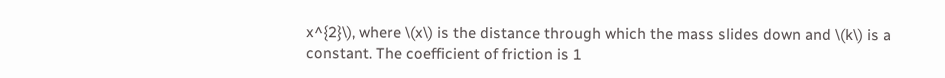x^{2}\), where \(x\) is the distance through which the mass slides down and \(k\) is a constant. The coefficient of friction is 1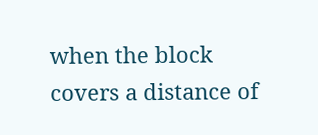when the block covers a distance of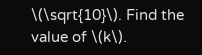\(\sqrt{10}\). Find the value of \(k\).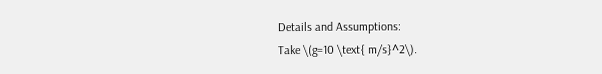Details and Assumptions:
Take \(g=10 \text{ m/s}^2\).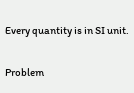Every quantity is in SI unit.


Problem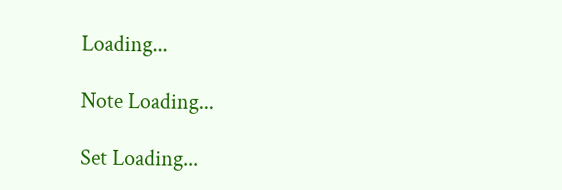Loading...

Note Loading...

Set Loading...